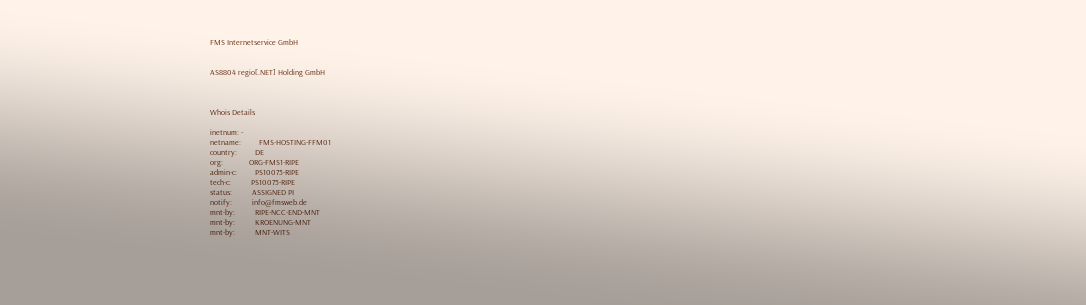FMS Internetservice GmbH


AS8804 regio[.NET] Holding GmbH



Whois Details

inetnum: -
netname:         FMS-HOSTING-FFM01
country:         DE
org:             ORG-FMS1-RIPE
admin-c:         PS10075-RIPE
tech-c:          PS10075-RIPE
status:          ASSIGNED PI
notify:          info@fmsweb.de
mnt-by:          RIPE-NCC-END-MNT
mnt-by:          KROENUNG-MNT
mnt-by:          MNT-WITS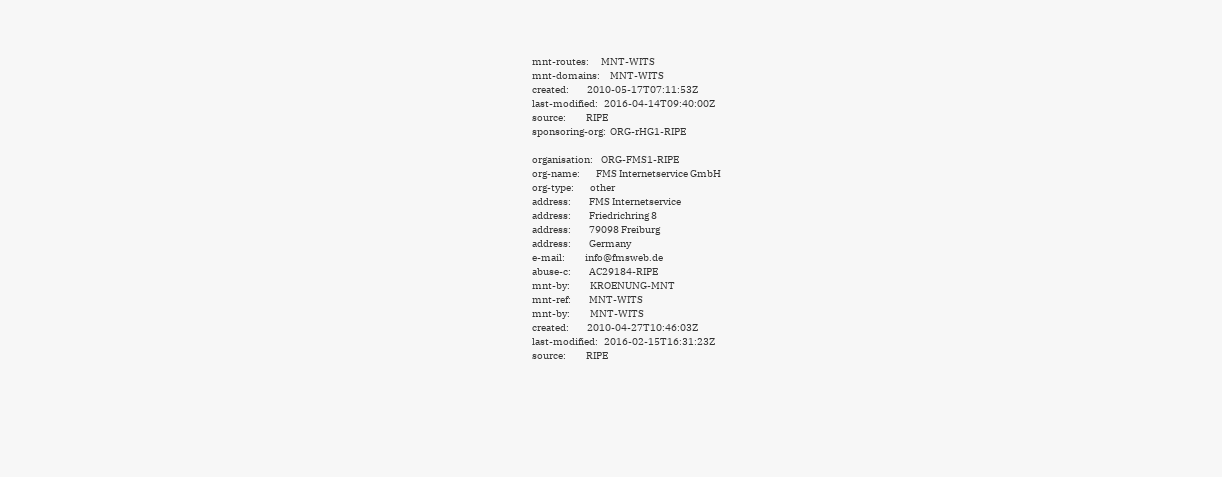mnt-routes:      MNT-WITS
mnt-domains:     MNT-WITS
created:         2010-05-17T07:11:53Z
last-modified:   2016-04-14T09:40:00Z
source:          RIPE
sponsoring-org:  ORG-rHG1-RIPE

organisation:    ORG-FMS1-RIPE
org-name:        FMS Internetservice GmbH
org-type:        other
address:         FMS Internetservice
address:         Friedrichring 8
address:         79098 Freiburg
address:         Germany
e-mail:          info@fmsweb.de
abuse-c:         AC29184-RIPE
mnt-by:          KROENUNG-MNT
mnt-ref:         MNT-WITS
mnt-by:          MNT-WITS
created:         2010-04-27T10:46:03Z
last-modified:   2016-02-15T16:31:23Z
source:          RIPE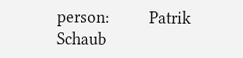person:          Patrik Schaub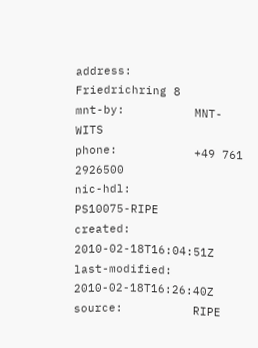address:         Friedrichring 8
mnt-by:          MNT-WITS
phone:           +49 761 2926500
nic-hdl:         PS10075-RIPE
created:         2010-02-18T16:04:51Z
last-modified:   2010-02-18T16:26:40Z
source:          RIPE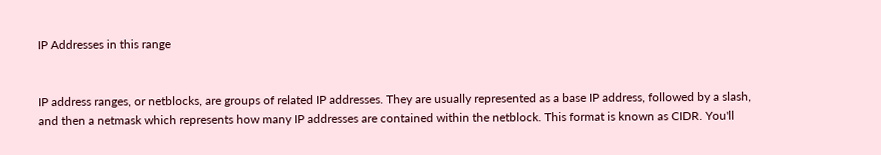IP Addresses in this range


IP address ranges, or netblocks, are groups of related IP addresses. They are usually represented as a base IP address, followed by a slash, and then a netmask which represents how many IP addresses are contained within the netblock. This format is known as CIDR. You'll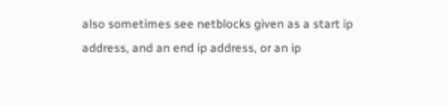also sometimes see netblocks given as a start ip address, and an end ip address, or an ip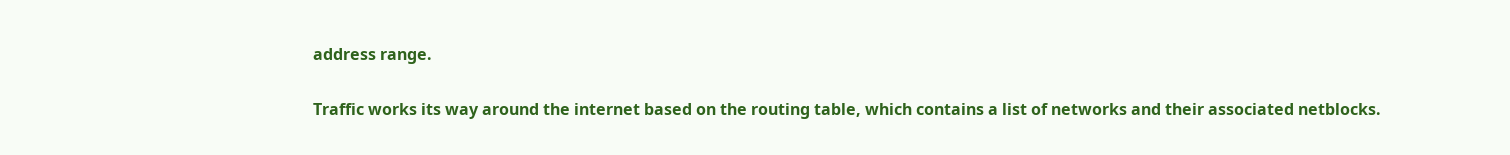address range.

Traffic works its way around the internet based on the routing table, which contains a list of networks and their associated netblocks.